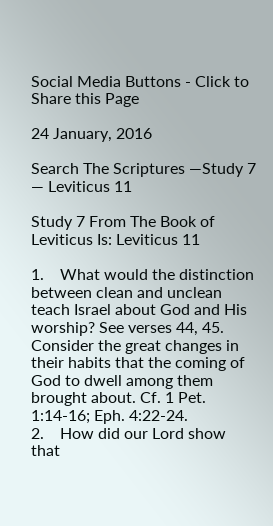Social Media Buttons - Click to Share this Page

24 January, 2016

Search The Scriptures —Study 7 — Leviticus 11

Study 7 From The Book of Leviticus Is: Leviticus 11

1.    What would the distinction between clean and unclean teach Israel about God and His worship? See verses 44, 45.  Consider the great changes in their habits that the coming of God to dwell among them brought about. Cf. 1 Pet. 1:14-16; Eph. 4:22-24.
2.    How did our Lord show that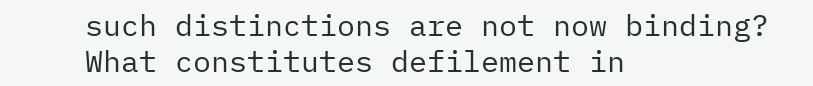such distinctions are not now binding? What constitutes defilement in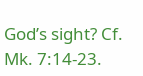God’s sight? Cf. Mk. 7:14-23.